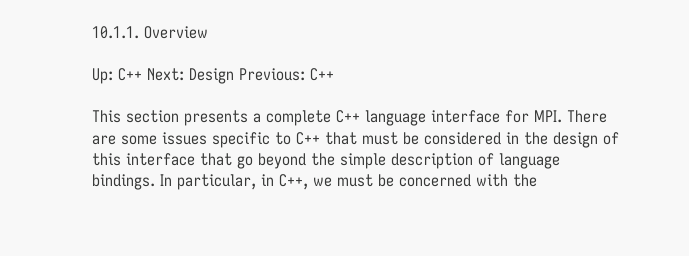10.1.1. Overview

Up: C++ Next: Design Previous: C++

This section presents a complete C++ language interface for MPI. There are some issues specific to C++ that must be considered in the design of this interface that go beyond the simple description of language bindings. In particular, in C++, we must be concerned with the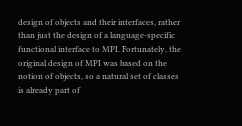design of objects and their interfaces, rather than just the design of a language-specific functional interface to MPI. Fortunately, the original design of MPI was based on the notion of objects, so a natural set of classes is already part of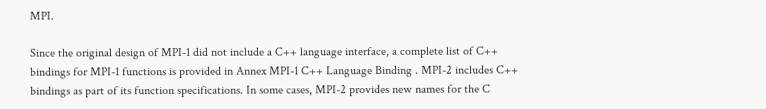MPI.

Since the original design of MPI-1 did not include a C++ language interface, a complete list of C++ bindings for MPI-1 functions is provided in Annex MPI-1 C++ Language Binding . MPI-2 includes C++ bindings as part of its function specifications. In some cases, MPI-2 provides new names for the C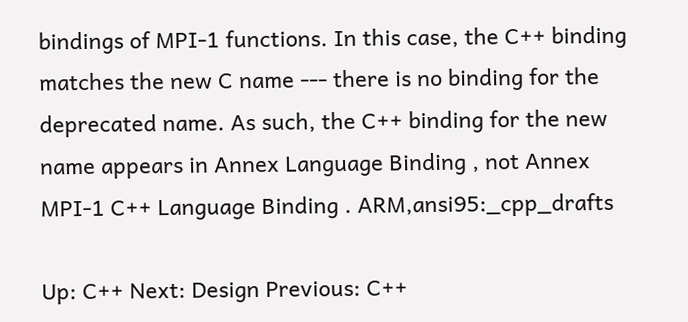bindings of MPI-1 functions. In this case, the C++ binding matches the new C name --- there is no binding for the deprecated name. As such, the C++ binding for the new name appears in Annex Language Binding , not Annex MPI-1 C++ Language Binding . ARM,ansi95:_cpp_drafts

Up: C++ Next: Design Previous: C++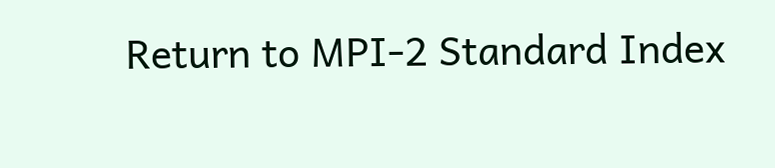Return to MPI-2 Standard Index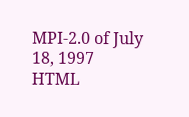MPI-2.0 of July 18, 1997
HTML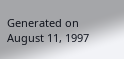Generated on August 11, 1997